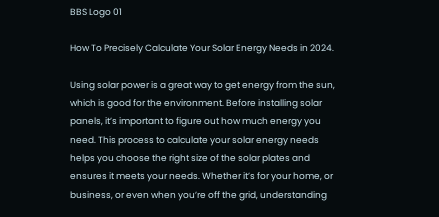BBS Logo 01

How To Precisely Calculate Your Solar Energy Needs in 2024.

Using solar power is a great way to get energy from the sun, which is good for the environment. Before installing solar panels, it’s important to figure out how much energy you need. This process to calculate your solar energy needs helps you choose the right size of the solar plates and ensures it meets your needs. Whether it’s for your home, or business, or even when you’re off the grid, understanding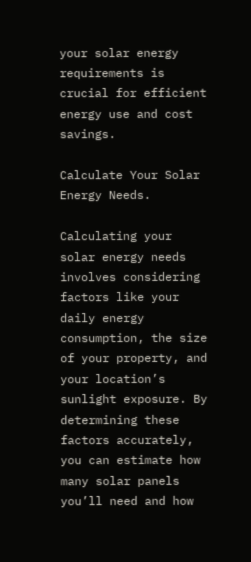your solar energy requirements is crucial for efficient energy use and cost savings.

Calculate Your Solar Energy Needs.

Calculating your solar energy needs involves considering factors like your daily energy consumption, the size of your property, and your location’s sunlight exposure. By determining these factors accurately, you can estimate how many solar panels you’ll need and how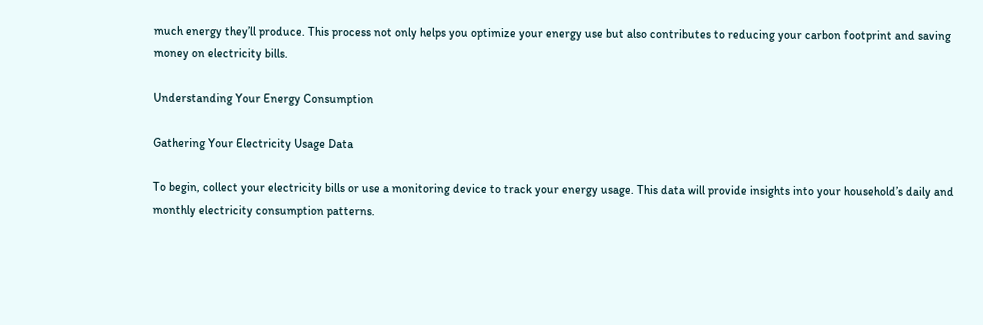much energy they’ll produce. This process not only helps you optimize your energy use but also contributes to reducing your carbon footprint and saving money on electricity bills.

Understanding Your Energy Consumption

Gathering Your Electricity Usage Data

To begin, collect your electricity bills or use a monitoring device to track your energy usage. This data will provide insights into your household’s daily and monthly electricity consumption patterns.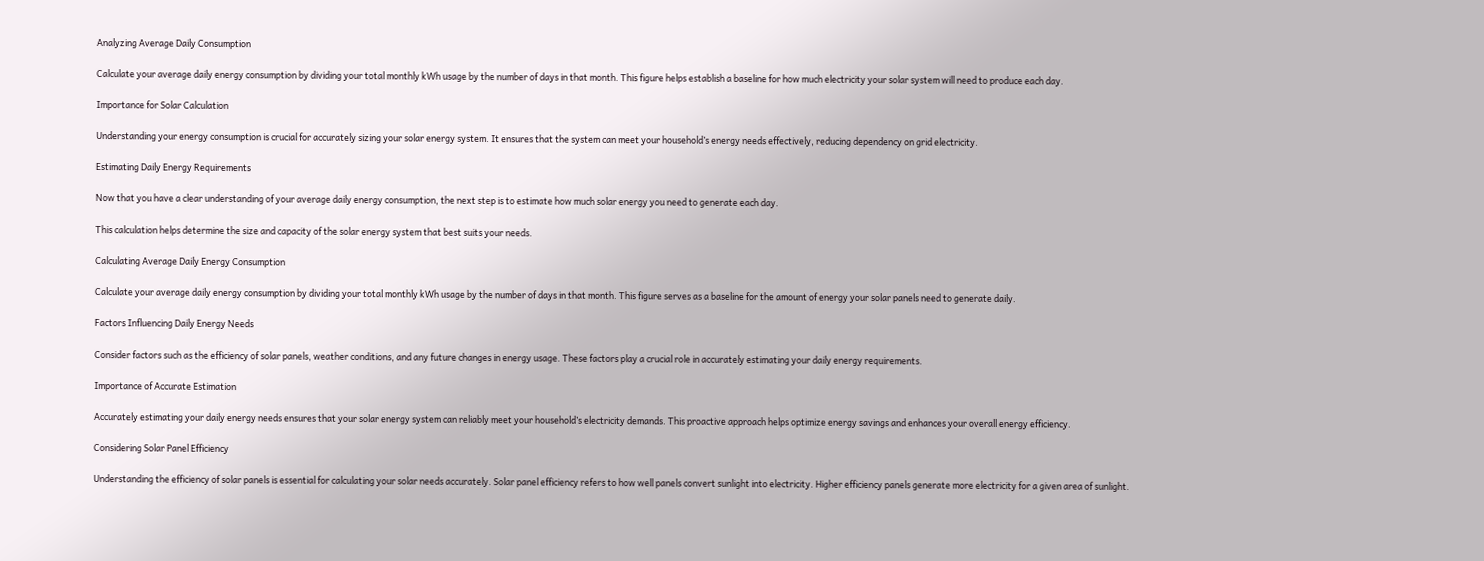Analyzing Average Daily Consumption

Calculate your average daily energy consumption by dividing your total monthly kWh usage by the number of days in that month. This figure helps establish a baseline for how much electricity your solar system will need to produce each day.

Importance for Solar Calculation

Understanding your energy consumption is crucial for accurately sizing your solar energy system. It ensures that the system can meet your household’s energy needs effectively, reducing dependency on grid electricity.

Estimating Daily Energy Requirements

Now that you have a clear understanding of your average daily energy consumption, the next step is to estimate how much solar energy you need to generate each day.

This calculation helps determine the size and capacity of the solar energy system that best suits your needs.

Calculating Average Daily Energy Consumption

Calculate your average daily energy consumption by dividing your total monthly kWh usage by the number of days in that month. This figure serves as a baseline for the amount of energy your solar panels need to generate daily.

Factors Influencing Daily Energy Needs

Consider factors such as the efficiency of solar panels, weather conditions, and any future changes in energy usage. These factors play a crucial role in accurately estimating your daily energy requirements.

Importance of Accurate Estimation

Accurately estimating your daily energy needs ensures that your solar energy system can reliably meet your household’s electricity demands. This proactive approach helps optimize energy savings and enhances your overall energy efficiency.

Considering Solar Panel Efficiency

Understanding the efficiency of solar panels is essential for calculating your solar needs accurately. Solar panel efficiency refers to how well panels convert sunlight into electricity. Higher efficiency panels generate more electricity for a given area of sunlight.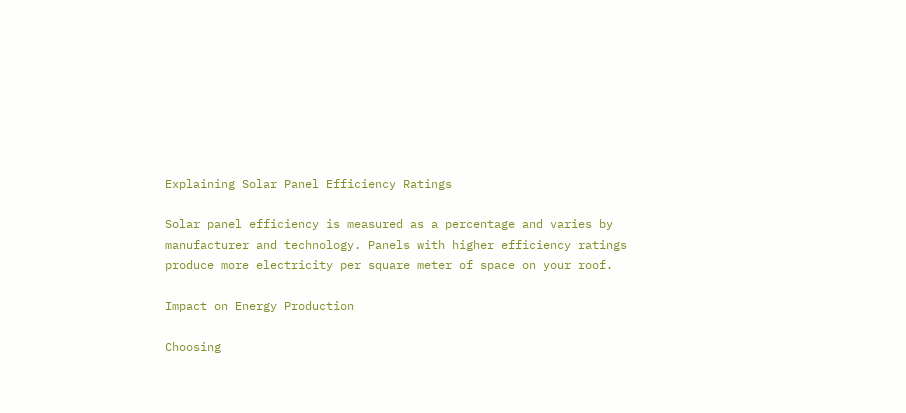Explaining Solar Panel Efficiency Ratings

Solar panel efficiency is measured as a percentage and varies by manufacturer and technology. Panels with higher efficiency ratings produce more electricity per square meter of space on your roof.

Impact on Energy Production

Choosing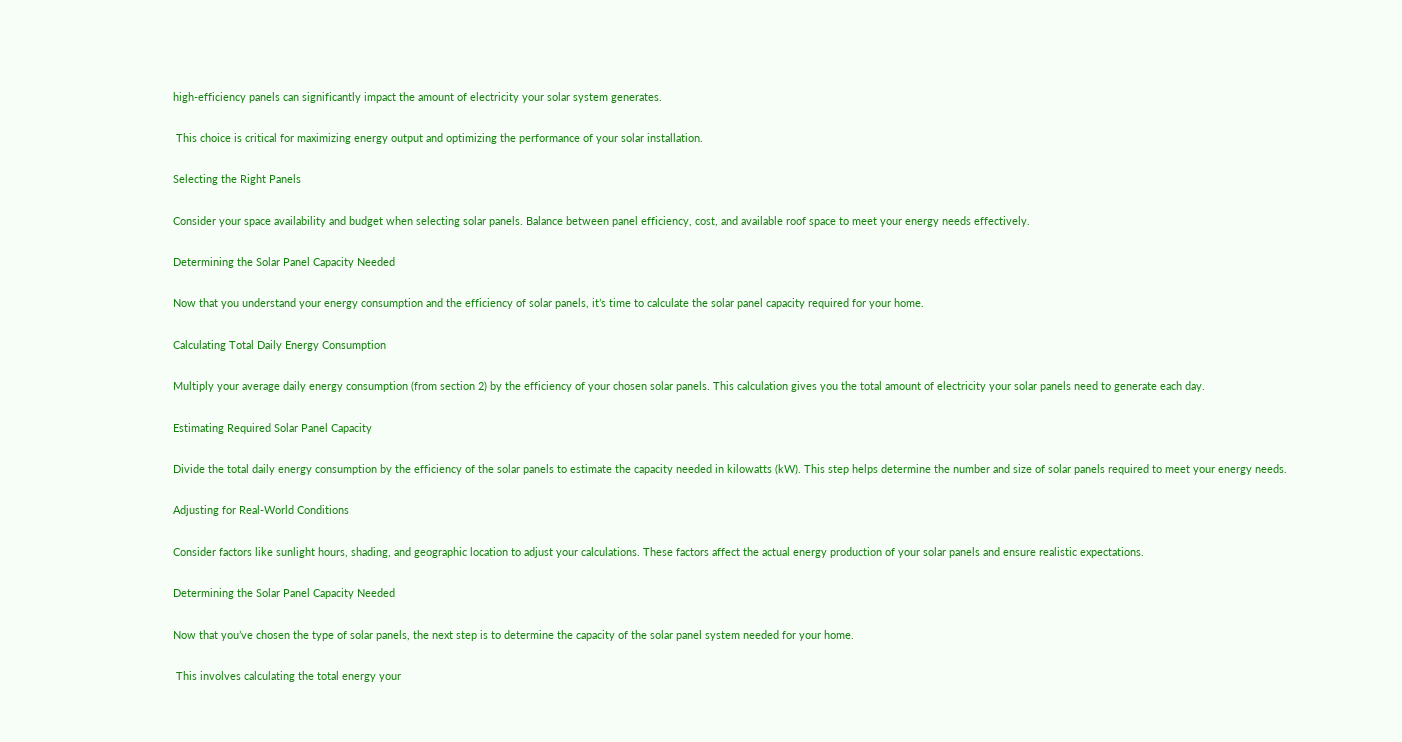high-efficiency panels can significantly impact the amount of electricity your solar system generates.

 This choice is critical for maximizing energy output and optimizing the performance of your solar installation.

Selecting the Right Panels

Consider your space availability and budget when selecting solar panels. Balance between panel efficiency, cost, and available roof space to meet your energy needs effectively.

Determining the Solar Panel Capacity Needed

Now that you understand your energy consumption and the efficiency of solar panels, it’s time to calculate the solar panel capacity required for your home.

Calculating Total Daily Energy Consumption

Multiply your average daily energy consumption (from section 2) by the efficiency of your chosen solar panels. This calculation gives you the total amount of electricity your solar panels need to generate each day.

Estimating Required Solar Panel Capacity

Divide the total daily energy consumption by the efficiency of the solar panels to estimate the capacity needed in kilowatts (kW). This step helps determine the number and size of solar panels required to meet your energy needs.

Adjusting for Real-World Conditions

Consider factors like sunlight hours, shading, and geographic location to adjust your calculations. These factors affect the actual energy production of your solar panels and ensure realistic expectations.

Determining the Solar Panel Capacity Needed

Now that you’ve chosen the type of solar panels, the next step is to determine the capacity of the solar panel system needed for your home.

 This involves calculating the total energy your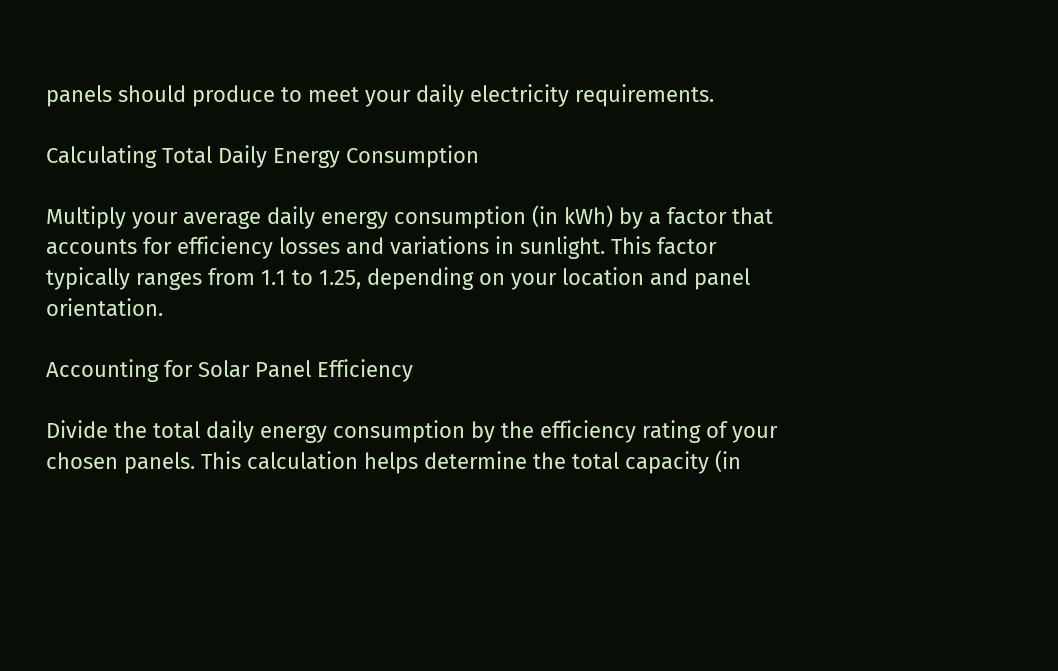panels should produce to meet your daily electricity requirements.

Calculating Total Daily Energy Consumption

Multiply your average daily energy consumption (in kWh) by a factor that accounts for efficiency losses and variations in sunlight. This factor typically ranges from 1.1 to 1.25, depending on your location and panel orientation.

Accounting for Solar Panel Efficiency

Divide the total daily energy consumption by the efficiency rating of your chosen panels. This calculation helps determine the total capacity (in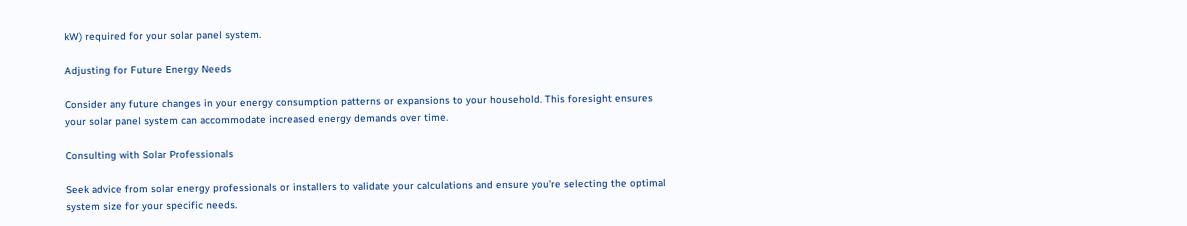kW) required for your solar panel system.

Adjusting for Future Energy Needs

Consider any future changes in your energy consumption patterns or expansions to your household. This foresight ensures your solar panel system can accommodate increased energy demands over time.

Consulting with Solar Professionals

Seek advice from solar energy professionals or installers to validate your calculations and ensure you’re selecting the optimal system size for your specific needs.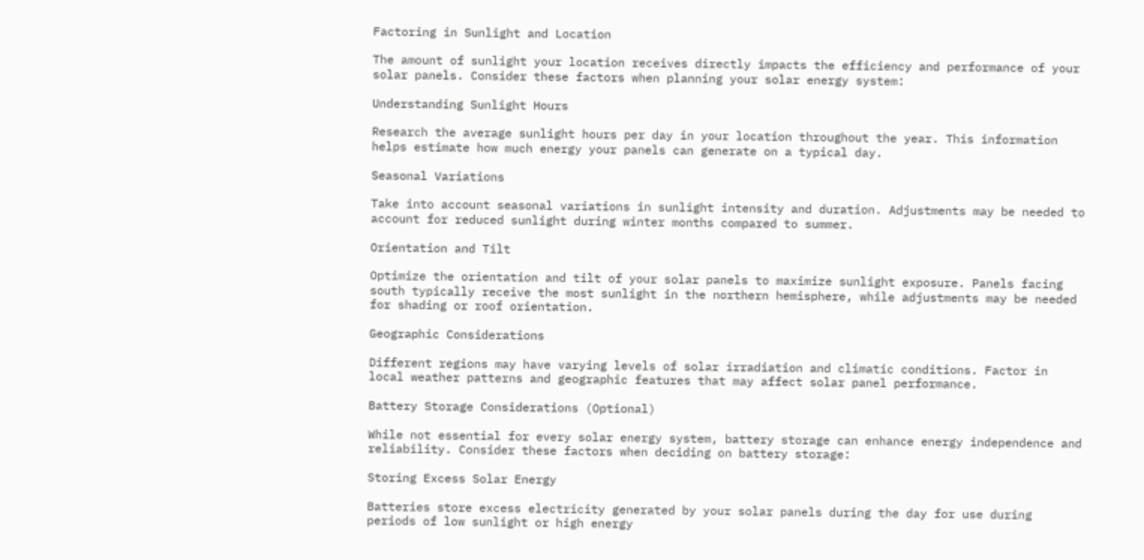Factoring in Sunlight and Location

The amount of sunlight your location receives directly impacts the efficiency and performance of your solar panels. Consider these factors when planning your solar energy system:

Understanding Sunlight Hours

Research the average sunlight hours per day in your location throughout the year. This information helps estimate how much energy your panels can generate on a typical day.

Seasonal Variations

Take into account seasonal variations in sunlight intensity and duration. Adjustments may be needed to account for reduced sunlight during winter months compared to summer.

Orientation and Tilt

Optimize the orientation and tilt of your solar panels to maximize sunlight exposure. Panels facing south typically receive the most sunlight in the northern hemisphere, while adjustments may be needed for shading or roof orientation.

Geographic Considerations

Different regions may have varying levels of solar irradiation and climatic conditions. Factor in local weather patterns and geographic features that may affect solar panel performance.

Battery Storage Considerations (Optional)

While not essential for every solar energy system, battery storage can enhance energy independence and reliability. Consider these factors when deciding on battery storage:

Storing Excess Solar Energy

Batteries store excess electricity generated by your solar panels during the day for use during periods of low sunlight or high energy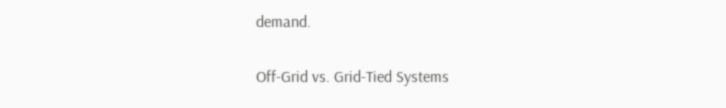demand.

Off-Grid vs. Grid-Tied Systems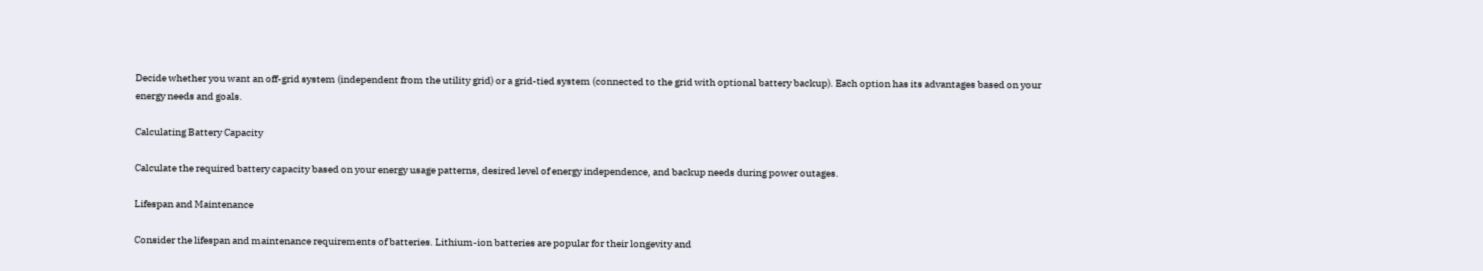Decide whether you want an off-grid system (independent from the utility grid) or a grid-tied system (connected to the grid with optional battery backup). Each option has its advantages based on your energy needs and goals.

Calculating Battery Capacity

Calculate the required battery capacity based on your energy usage patterns, desired level of energy independence, and backup needs during power outages.

Lifespan and Maintenance

Consider the lifespan and maintenance requirements of batteries. Lithium-ion batteries are popular for their longevity and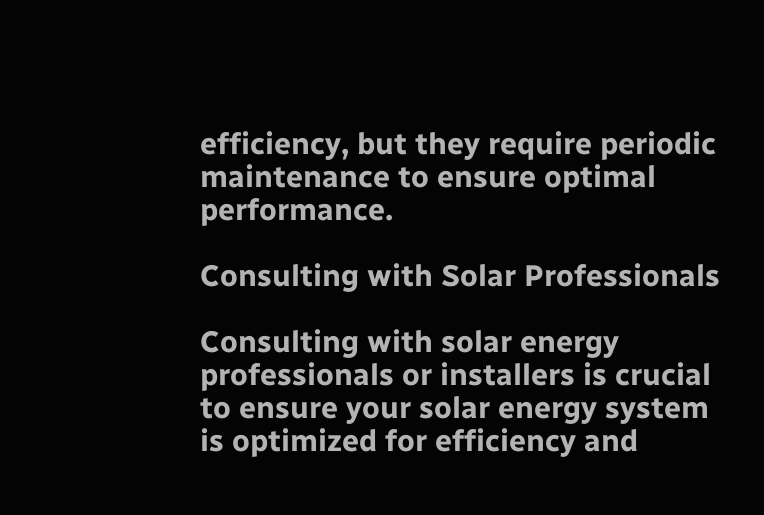efficiency, but they require periodic maintenance to ensure optimal performance.

Consulting with Solar Professionals

Consulting with solar energy professionals or installers is crucial to ensure your solar energy system is optimized for efficiency and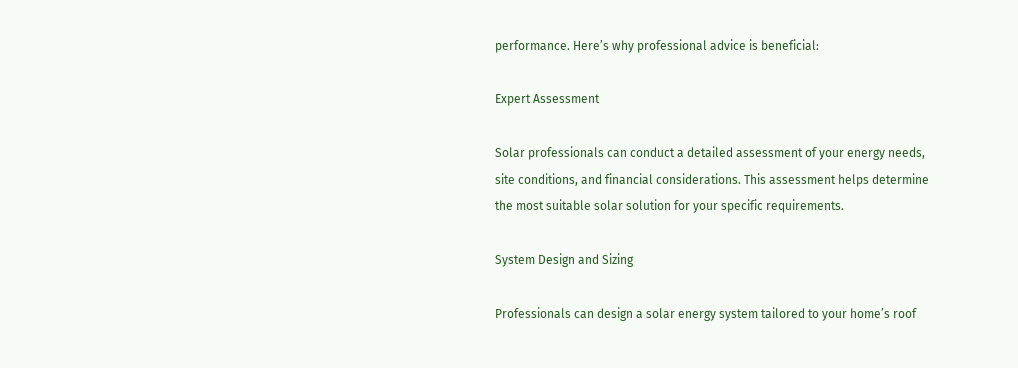performance. Here’s why professional advice is beneficial:

Expert Assessment

Solar professionals can conduct a detailed assessment of your energy needs, site conditions, and financial considerations. This assessment helps determine the most suitable solar solution for your specific requirements.

System Design and Sizing

Professionals can design a solar energy system tailored to your home’s roof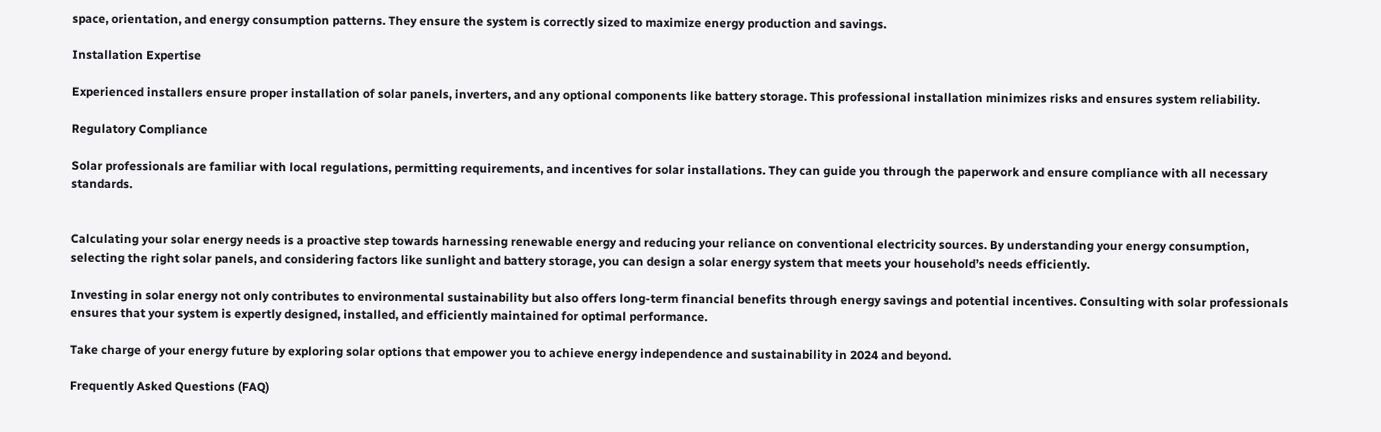space, orientation, and energy consumption patterns. They ensure the system is correctly sized to maximize energy production and savings.

Installation Expertise

Experienced installers ensure proper installation of solar panels, inverters, and any optional components like battery storage. This professional installation minimizes risks and ensures system reliability.

Regulatory Compliance

Solar professionals are familiar with local regulations, permitting requirements, and incentives for solar installations. They can guide you through the paperwork and ensure compliance with all necessary standards.


Calculating your solar energy needs is a proactive step towards harnessing renewable energy and reducing your reliance on conventional electricity sources. By understanding your energy consumption, selecting the right solar panels, and considering factors like sunlight and battery storage, you can design a solar energy system that meets your household’s needs efficiently.

Investing in solar energy not only contributes to environmental sustainability but also offers long-term financial benefits through energy savings and potential incentives. Consulting with solar professionals ensures that your system is expertly designed, installed, and efficiently maintained for optimal performance.

Take charge of your energy future by exploring solar options that empower you to achieve energy independence and sustainability in 2024 and beyond.

Frequently Asked Questions (FAQ)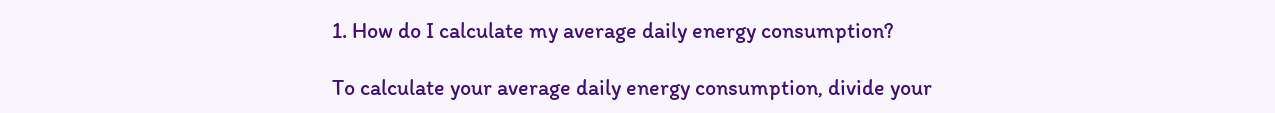1. How do I calculate my average daily energy consumption?

To calculate your average daily energy consumption, divide your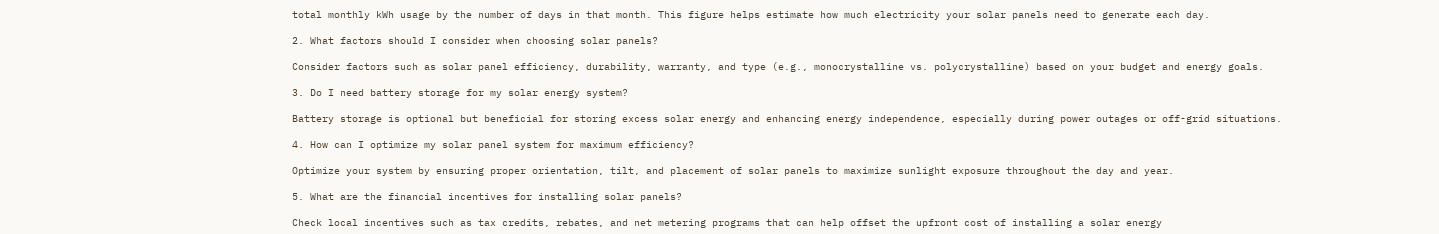total monthly kWh usage by the number of days in that month. This figure helps estimate how much electricity your solar panels need to generate each day.

2. What factors should I consider when choosing solar panels?

Consider factors such as solar panel efficiency, durability, warranty, and type (e.g., monocrystalline vs. polycrystalline) based on your budget and energy goals.

3. Do I need battery storage for my solar energy system?

Battery storage is optional but beneficial for storing excess solar energy and enhancing energy independence, especially during power outages or off-grid situations.

4. How can I optimize my solar panel system for maximum efficiency?

Optimize your system by ensuring proper orientation, tilt, and placement of solar panels to maximize sunlight exposure throughout the day and year.

5. What are the financial incentives for installing solar panels?

Check local incentives such as tax credits, rebates, and net metering programs that can help offset the upfront cost of installing a solar energy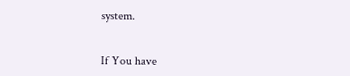system.


If You have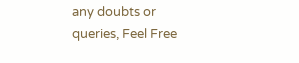any doubts or queries, Feel Free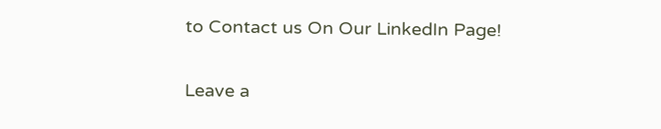to Contact us On Our LinkedIn Page!

Leave a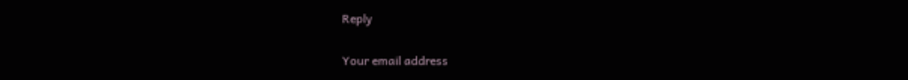Reply

Your email address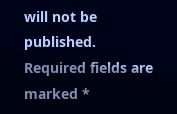will not be published. Required fields are marked *